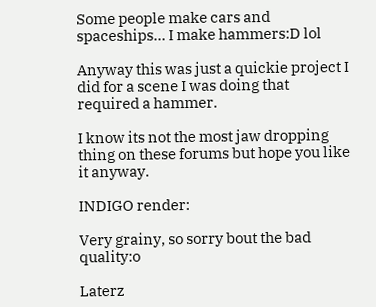Some people make cars and spaceships… I make hammers:D lol

Anyway this was just a quickie project I did for a scene I was doing that required a hammer.

I know its not the most jaw dropping thing on these forums but hope you like it anyway.

INDIGO render:

Very grainy, so sorry bout the bad quality:o

Laterz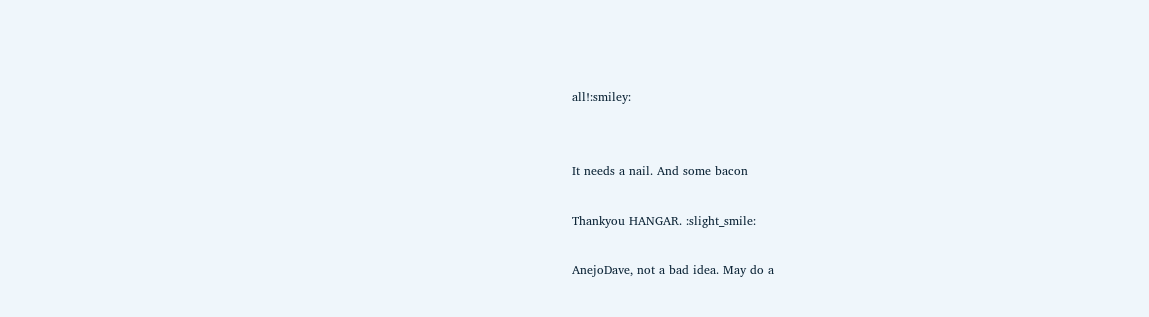all!:smiley:


It needs a nail. And some bacon

Thankyou HANGAR. :slight_smile:

AnejoDave, not a bad idea. May do a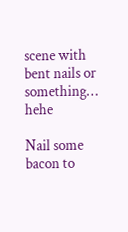scene with bent nails or something… hehe

Nail some bacon to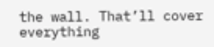the wall. That’ll cover everything